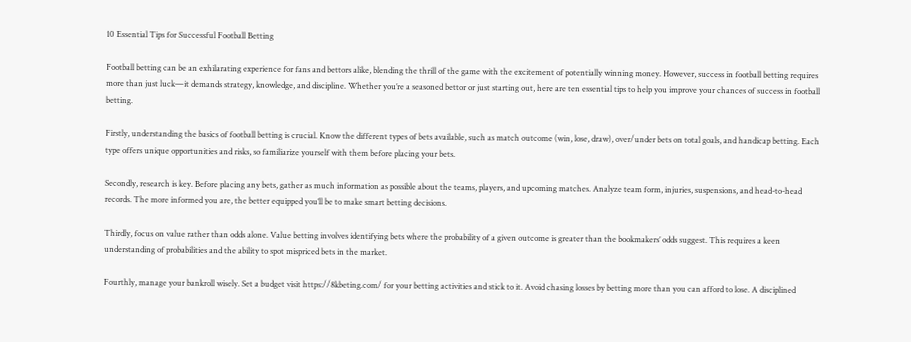10 Essential Tips for Successful Football Betting

Football betting can be an exhilarating experience for fans and bettors alike, blending the thrill of the game with the excitement of potentially winning money. However, success in football betting requires more than just luck—it demands strategy, knowledge, and discipline. Whether you’re a seasoned bettor or just starting out, here are ten essential tips to help you improve your chances of success in football betting.

Firstly, understanding the basics of football betting is crucial. Know the different types of bets available, such as match outcome (win, lose, draw), over/under bets on total goals, and handicap betting. Each type offers unique opportunities and risks, so familiarize yourself with them before placing your bets.

Secondly, research is key. Before placing any bets, gather as much information as possible about the teams, players, and upcoming matches. Analyze team form, injuries, suspensions, and head-to-head records. The more informed you are, the better equipped you’ll be to make smart betting decisions.

Thirdly, focus on value rather than odds alone. Value betting involves identifying bets where the probability of a given outcome is greater than the bookmakers’ odds suggest. This requires a keen understanding of probabilities and the ability to spot mispriced bets in the market.

Fourthly, manage your bankroll wisely. Set a budget visit https://8kbeting.com/ for your betting activities and stick to it. Avoid chasing losses by betting more than you can afford to lose. A disciplined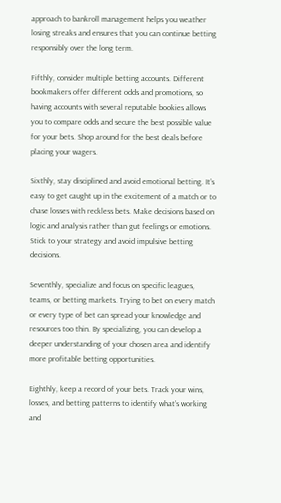approach to bankroll management helps you weather losing streaks and ensures that you can continue betting responsibly over the long term.

Fifthly, consider multiple betting accounts. Different bookmakers offer different odds and promotions, so having accounts with several reputable bookies allows you to compare odds and secure the best possible value for your bets. Shop around for the best deals before placing your wagers.

Sixthly, stay disciplined and avoid emotional betting. It’s easy to get caught up in the excitement of a match or to chase losses with reckless bets. Make decisions based on logic and analysis rather than gut feelings or emotions. Stick to your strategy and avoid impulsive betting decisions.

Seventhly, specialize and focus on specific leagues, teams, or betting markets. Trying to bet on every match or every type of bet can spread your knowledge and resources too thin. By specializing, you can develop a deeper understanding of your chosen area and identify more profitable betting opportunities.

Eighthly, keep a record of your bets. Track your wins, losses, and betting patterns to identify what’s working and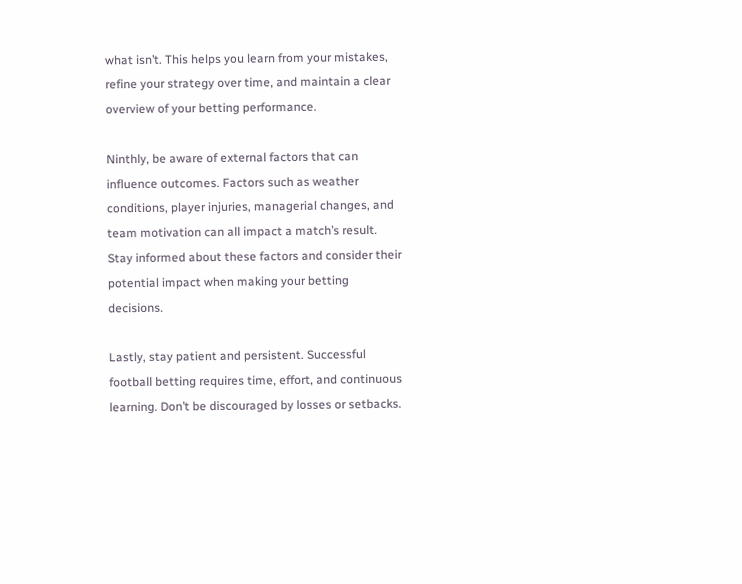what isn’t. This helps you learn from your mistakes, refine your strategy over time, and maintain a clear overview of your betting performance.

Ninthly, be aware of external factors that can influence outcomes. Factors such as weather conditions, player injuries, managerial changes, and team motivation can all impact a match’s result. Stay informed about these factors and consider their potential impact when making your betting decisions.

Lastly, stay patient and persistent. Successful football betting requires time, effort, and continuous learning. Don’t be discouraged by losses or setbacks.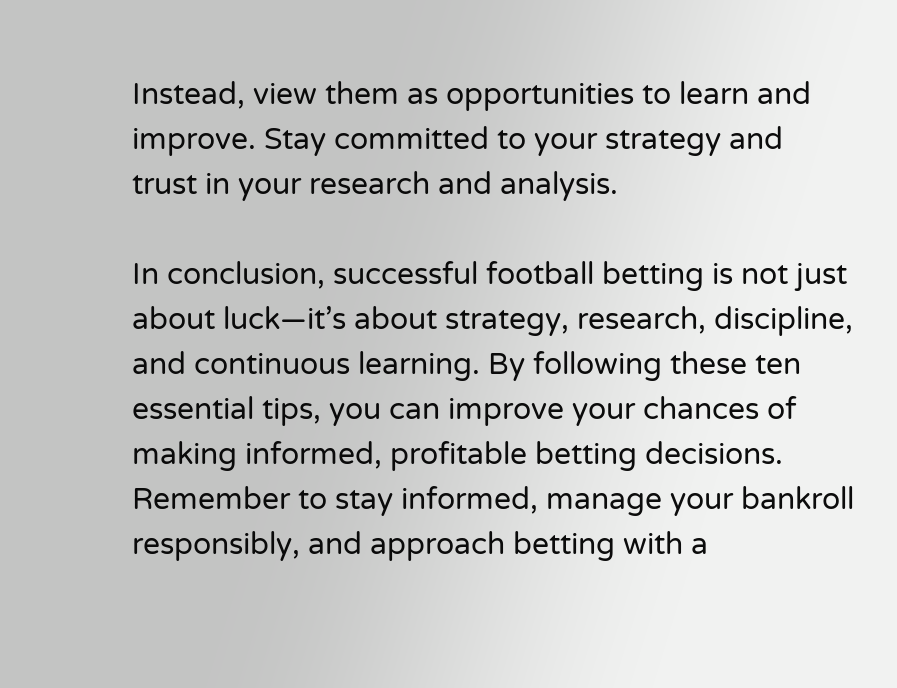Instead, view them as opportunities to learn and improve. Stay committed to your strategy and trust in your research and analysis.

In conclusion, successful football betting is not just about luck—it’s about strategy, research, discipline, and continuous learning. By following these ten essential tips, you can improve your chances of making informed, profitable betting decisions. Remember to stay informed, manage your bankroll responsibly, and approach betting with a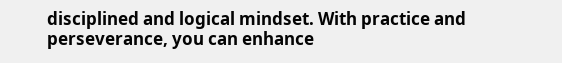disciplined and logical mindset. With practice and perseverance, you can enhance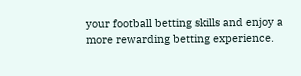your football betting skills and enjoy a more rewarding betting experience.